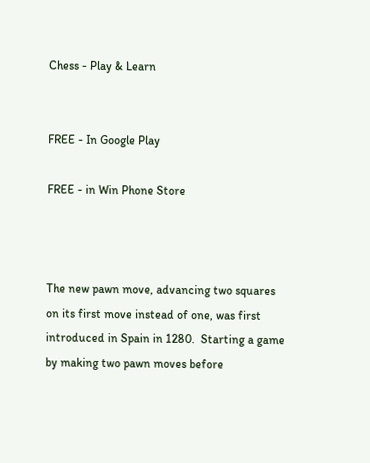Chess - Play & Learn


FREE - In Google Play

FREE - in Win Phone Store



The new pawn move, advancing two squares on its first move instead of one, was first introduced in Spain in 1280.  Starting a game by making two pawn moves before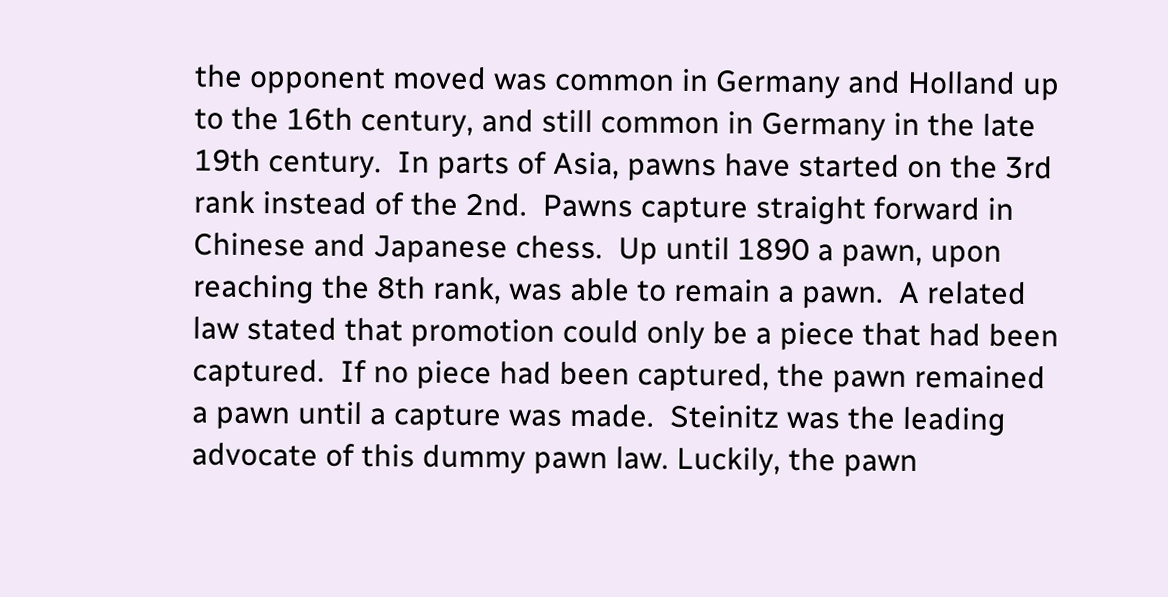the opponent moved was common in Germany and Holland up to the 16th century, and still common in Germany in the late 19th century.  In parts of Asia, pawns have started on the 3rd rank instead of the 2nd.  Pawns capture straight forward in Chinese and Japanese chess.  Up until 1890 a pawn, upon reaching the 8th rank, was able to remain a pawn.  A related law stated that promotion could only be a piece that had been captured.  If no piece had been captured, the pawn remained a pawn until a capture was made.  Steinitz was the leading advocate of this dummy pawn law. Luckily, the pawn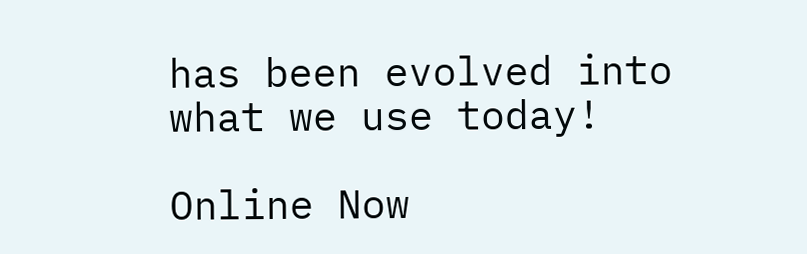has been evolved into what we use today!

Online Now